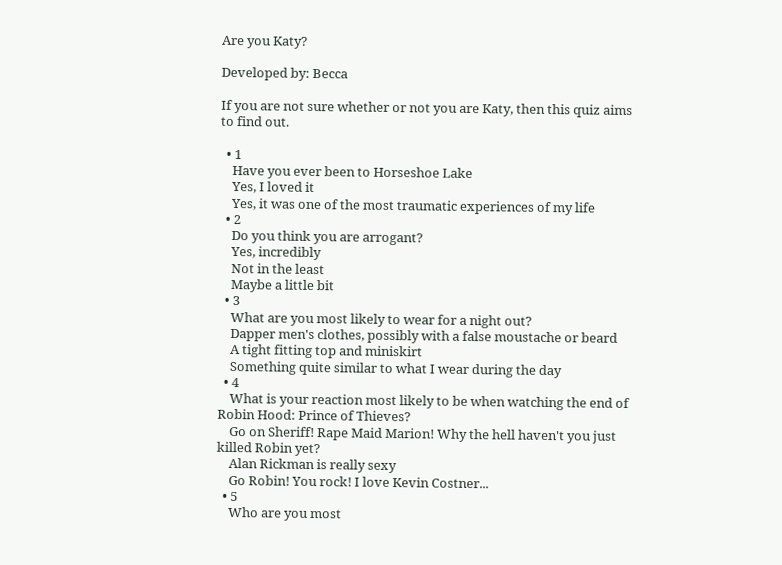Are you Katy?

Developed by: Becca

If you are not sure whether or not you are Katy, then this quiz aims to find out.

  • 1
    Have you ever been to Horseshoe Lake
    Yes, I loved it
    Yes, it was one of the most traumatic experiences of my life
  • 2
    Do you think you are arrogant?
    Yes, incredibly
    Not in the least
    Maybe a little bit
  • 3
    What are you most likely to wear for a night out?
    Dapper men's clothes, possibly with a false moustache or beard
    A tight fitting top and miniskirt
    Something quite similar to what I wear during the day
  • 4
    What is your reaction most likely to be when watching the end of Robin Hood: Prince of Thieves?
    Go on Sheriff! Rape Maid Marion! Why the hell haven't you just killed Robin yet?
    Alan Rickman is really sexy
    Go Robin! You rock! I love Kevin Costner...
  • 5
    Who are you most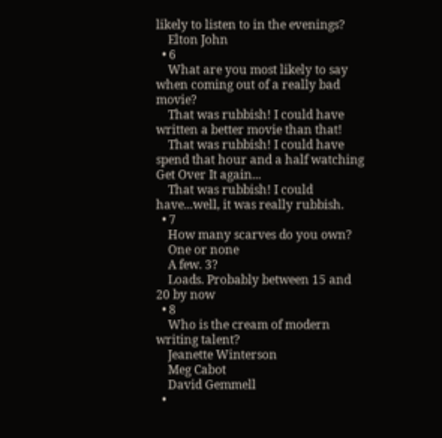likely to listen to in the evenings?
    Elton John
  • 6
    What are you most likely to say when coming out of a really bad movie?
    That was rubbish! I could have written a better movie than that!
    That was rubbish! I could have spend that hour and a half watching Get Over It again...
    That was rubbish! I could have...well, it was really rubbish.
  • 7
    How many scarves do you own?
    One or none
    A few. 3?
    Loads. Probably between 15 and 20 by now
  • 8
    Who is the cream of modern writing talent?
    Jeanette Winterson
    Meg Cabot
    David Gemmell
  •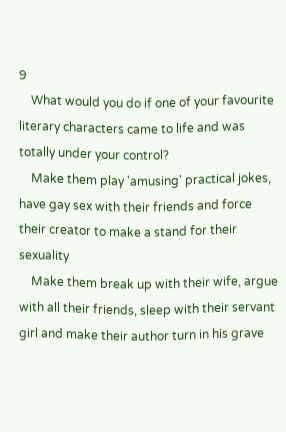9
    What would you do if one of your favourite literary characters came to life and was totally under your control?
    Make them play 'amusing' practical jokes, have gay sex with their friends and force their creator to make a stand for their sexuality
    Make them break up with their wife, argue with all their friends, sleep with their servant girl and make their author turn in his grave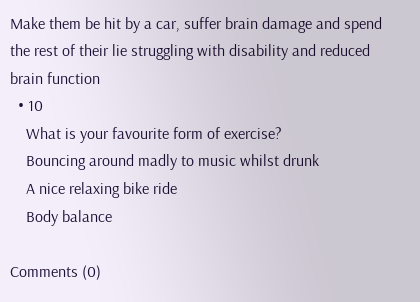Make them be hit by a car, suffer brain damage and spend the rest of their lie struggling with disability and reduced brain function
  • 10
    What is your favourite form of exercise?
    Bouncing around madly to music whilst drunk
    A nice relaxing bike ride
    Body balance

Comments (0)